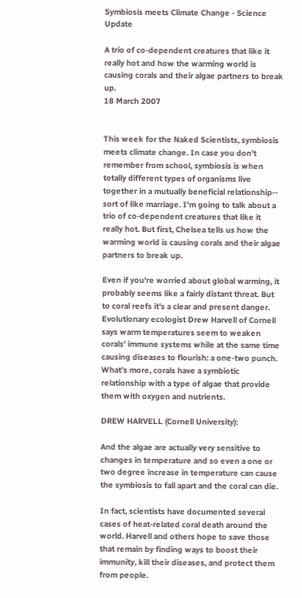Symbiosis meets Climate Change - Science Update

A trio of co-dependent creatures that like it really hot and how the warming world is causing corals and their algae partners to break up.
18 March 2007


This week for the Naked Scientists, symbiosis meets climate change. In case you don't remember from school, symbiosis is when totally different types of organisms live together in a mutually beneficial relationship-- sort of like marriage. I'm going to talk about a trio of co-dependent creatures that like it really hot. But first, Chelsea tells us how the warming world is causing corals and their algae partners to break up.

Even if you're worried about global warming, it probably seems like a fairly distant threat. But to coral reefs it's a clear and present danger. Evolutionary ecologist Drew Harvell of Cornell says warm temperatures seem to weaken corals' immune systems while at the same time causing diseases to flourish: a one-two punch. What's more, corals have a symbiotic relationship with a type of algae that provide them with oxygen and nutrients.

DREW HARVELL (Cornell University):

And the algae are actually very sensitive to changes in temperature and so even a one or two degree increase in temperature can cause the symbiosis to fall apart and the coral can die.

In fact, scientists have documented several cases of heat-related coral death around the world. Harvell and others hope to save those that remain by finding ways to boost their immunity, kill their diseases, and protect them from people.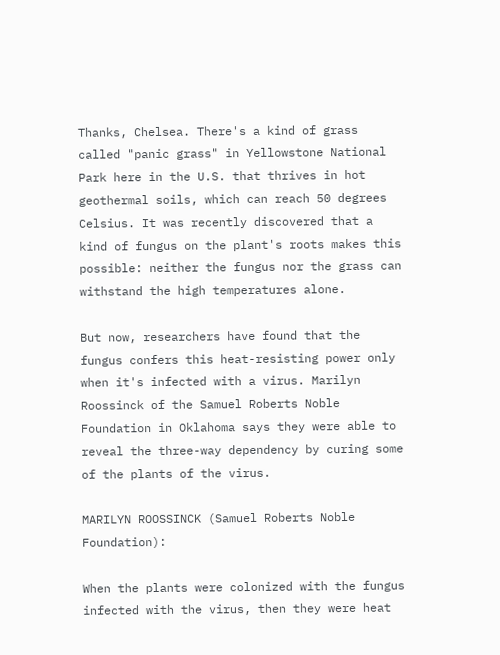Thanks, Chelsea. There's a kind of grass called "panic grass" in Yellowstone National Park here in the U.S. that thrives in hot geothermal soils, which can reach 50 degrees Celsius. It was recently discovered that a kind of fungus on the plant's roots makes this possible: neither the fungus nor the grass can withstand the high temperatures alone.

But now, researchers have found that the fungus confers this heat-resisting power only when it's infected with a virus. Marilyn Roossinck of the Samuel Roberts Noble Foundation in Oklahoma says they were able to reveal the three-way dependency by curing some of the plants of the virus.

MARILYN ROOSSINCK (Samuel Roberts Noble Foundation):

When the plants were colonized with the fungus infected with the virus, then they were heat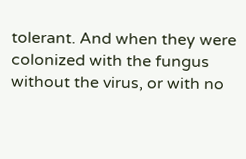tolerant. And when they were colonized with the fungus without the virus, or with no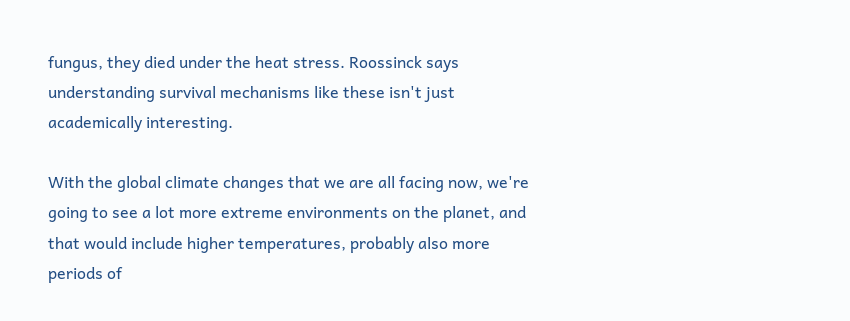fungus, they died under the heat stress. Roossinck says understanding survival mechanisms like these isn't just academically interesting.

With the global climate changes that we are all facing now, we're going to see a lot more extreme environments on the planet, and that would include higher temperatures, probably also more periods of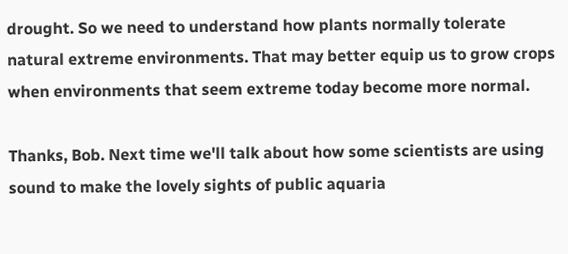drought. So we need to understand how plants normally tolerate natural extreme environments. That may better equip us to grow crops when environments that seem extreme today become more normal.

Thanks, Bob. Next time we'll talk about how some scientists are using sound to make the lovely sights of public aquaria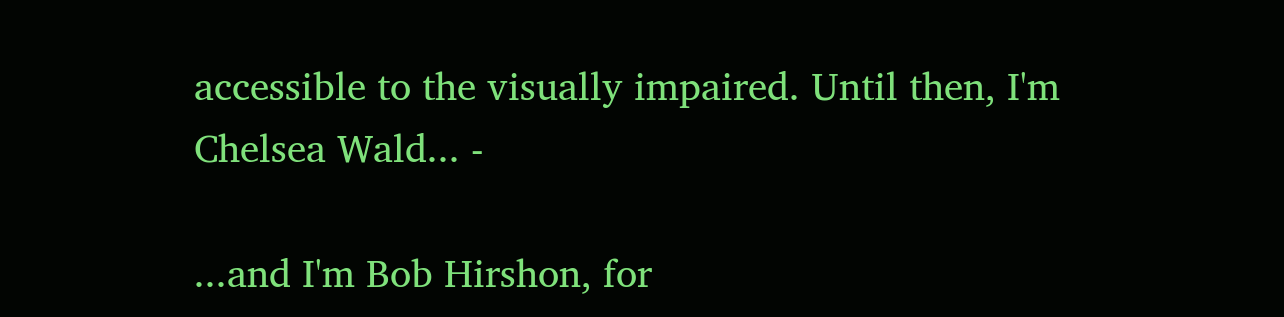accessible to the visually impaired. Until then, I'm Chelsea Wald... -

...and I'm Bob Hirshon, for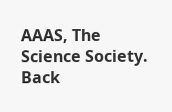AAAS, The Science Society. Back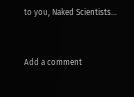to you, Naked Scientists...


Add a comment